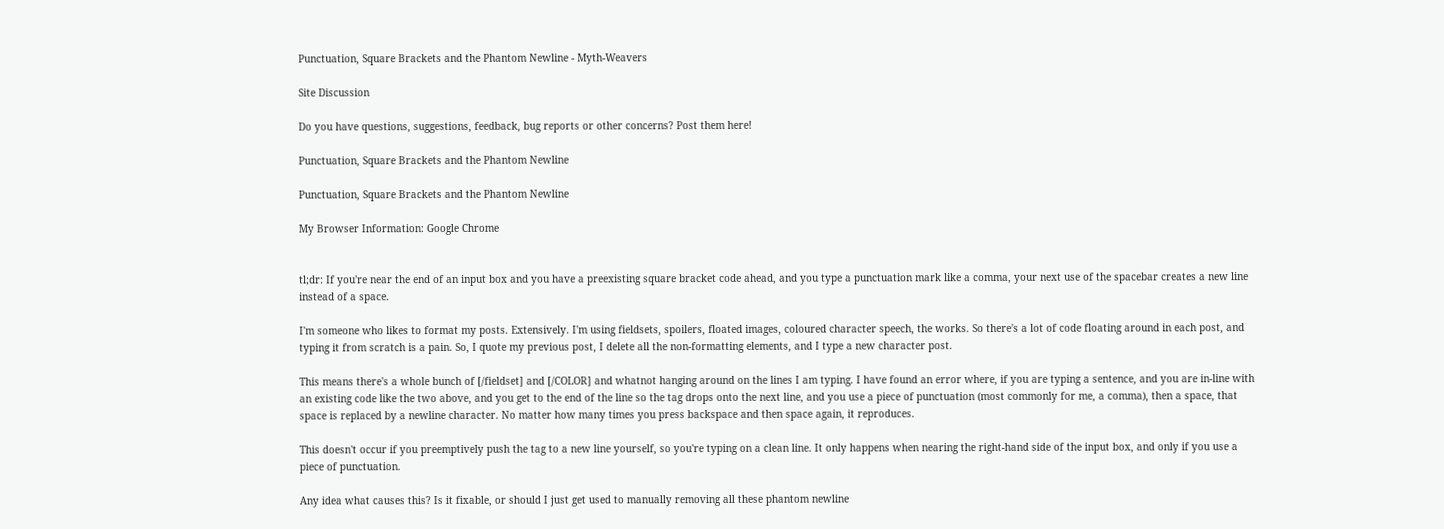Punctuation, Square Brackets and the Phantom Newline - Myth-Weavers

Site Discussion

Do you have questions, suggestions, feedback, bug reports or other concerns? Post them here!

Punctuation, Square Brackets and the Phantom Newline

Punctuation, Square Brackets and the Phantom Newline

My Browser Information: Google Chrome


tl;dr: If you're near the end of an input box and you have a preexisting square bracket code ahead, and you type a punctuation mark like a comma, your next use of the spacebar creates a new line instead of a space.

I'm someone who likes to format my posts. Extensively. I'm using fieldsets, spoilers, floated images, coloured character speech, the works. So there's a lot of code floating around in each post, and typing it from scratch is a pain. So, I quote my previous post, I delete all the non-formatting elements, and I type a new character post.

This means there's a whole bunch of [/fieldset] and [/COLOR] and whatnot hanging around on the lines I am typing. I have found an error where, if you are typing a sentence, and you are in-line with an existing code like the two above, and you get to the end of the line so the tag drops onto the next line, and you use a piece of punctuation (most commonly for me, a comma), then a space, that space is replaced by a newline character. No matter how many times you press backspace and then space again, it reproduces.

This doesn't occur if you preemptively push the tag to a new line yourself, so you're typing on a clean line. It only happens when nearing the right-hand side of the input box, and only if you use a piece of punctuation.

Any idea what causes this? Is it fixable, or should I just get used to manually removing all these phantom newline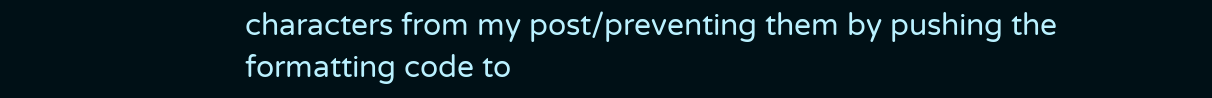characters from my post/preventing them by pushing the formatting code to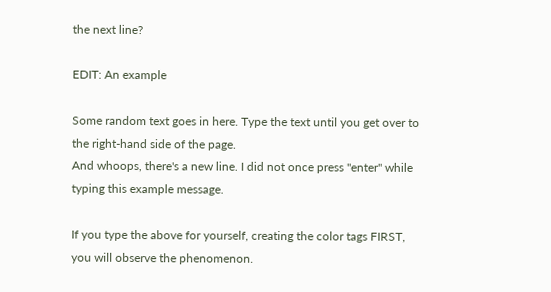the next line?

EDIT: An example

Some random text goes in here. Type the text until you get over to the right-hand side of the page.
And whoops, there's a new line. I did not once press "enter" while typing this example message.

If you type the above for yourself, creating the color tags FIRST, you will observe the phenomenon.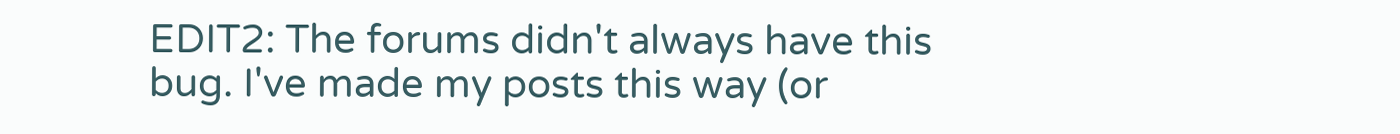EDIT2: The forums didn't always have this bug. I've made my posts this way (or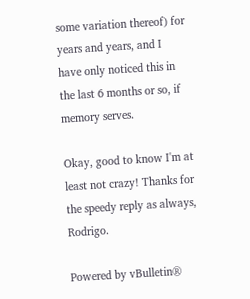some variation thereof) for years and years, and I have only noticed this in the last 6 months or so, if memory serves.

Okay, good to know I'm at least not crazy! Thanks for the speedy reply as always, Rodrigo.

Powered by vBulletin®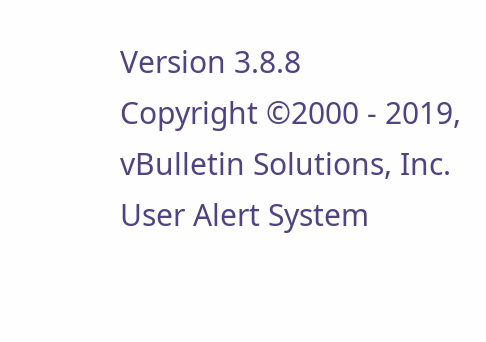Version 3.8.8
Copyright ©2000 - 2019, vBulletin Solutions, Inc.
User Alert System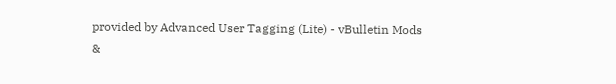provided by Advanced User Tagging (Lite) - vBulletin Mods &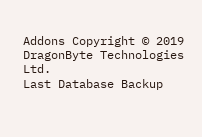Addons Copyright © 2019 DragonByte Technologies Ltd.
Last Database Backup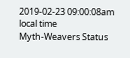2019-02-23 09:00:08am local time
Myth-Weavers Status